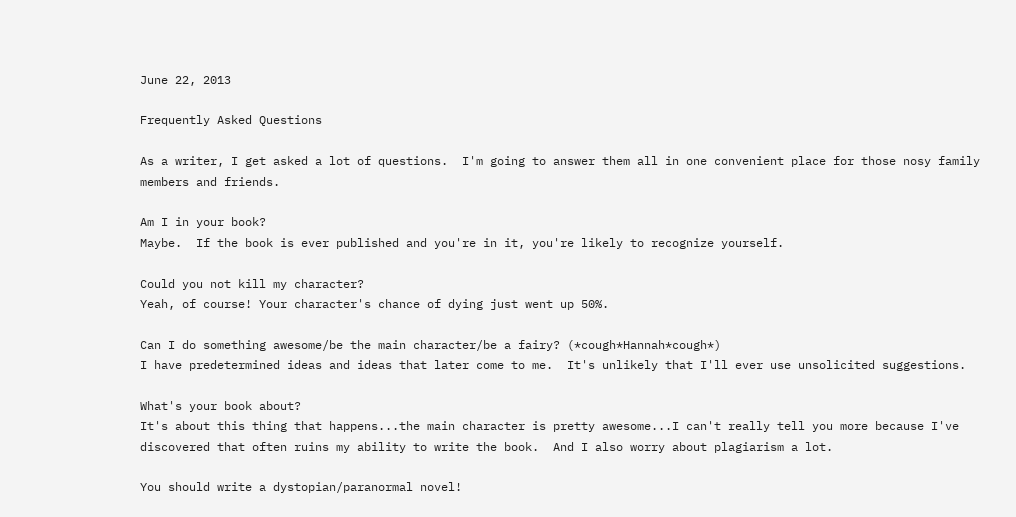June 22, 2013

Frequently Asked Questions

As a writer, I get asked a lot of questions.  I'm going to answer them all in one convenient place for those nosy family members and friends.

Am I in your book?
Maybe.  If the book is ever published and you're in it, you're likely to recognize yourself.

Could you not kill my character?
Yeah, of course! Your character's chance of dying just went up 50%.

Can I do something awesome/be the main character/be a fairy? (*cough*Hannah*cough*)
I have predetermined ideas and ideas that later come to me.  It's unlikely that I'll ever use unsolicited suggestions.

What's your book about?
It's about this thing that happens...the main character is pretty awesome...I can't really tell you more because I've discovered that often ruins my ability to write the book.  And I also worry about plagiarism a lot.

You should write a dystopian/paranormal novel!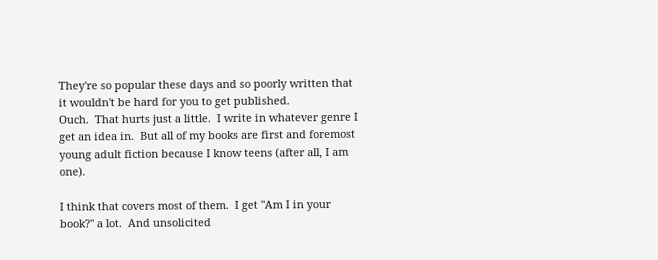They're so popular these days and so poorly written that it wouldn't be hard for you to get published.
Ouch.  That hurts just a little.  I write in whatever genre I get an idea in.  But all of my books are first and foremost young adult fiction because I know teens (after all, I am one).

I think that covers most of them.  I get "Am I in your book?" a lot.  And unsolicited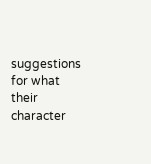suggestions for what their character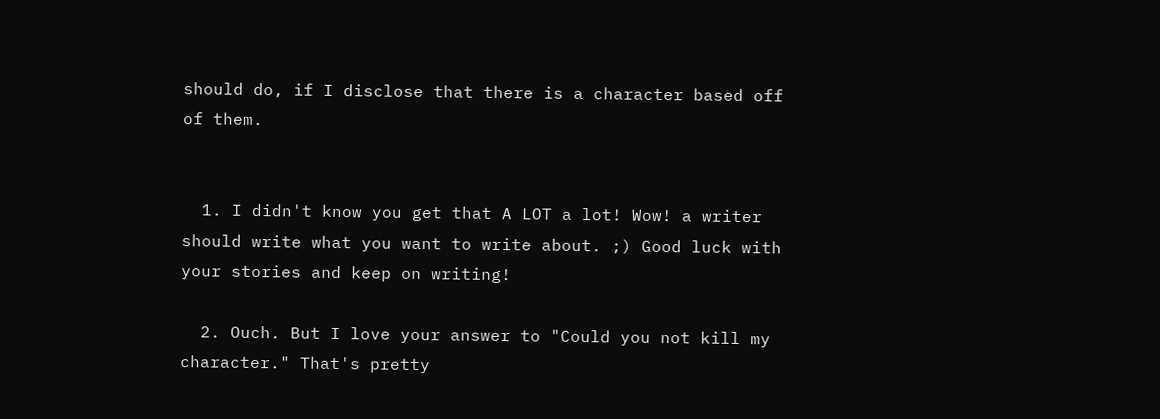should do, if I disclose that there is a character based off of them.


  1. I didn't know you get that A LOT a lot! Wow! a writer should write what you want to write about. ;) Good luck with your stories and keep on writing!

  2. Ouch. But I love your answer to "Could you not kill my character." That's pretty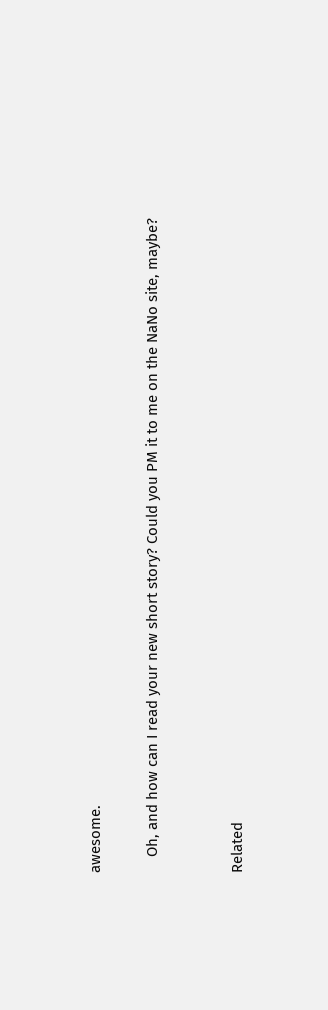awesome.

    Oh, and how can I read your new short story? Could you PM it to me on the NaNo site, maybe?


Related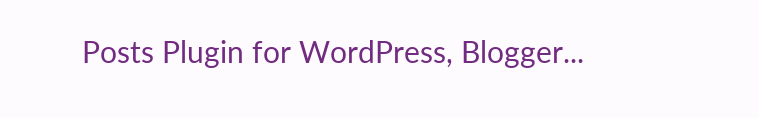Posts Plugin for WordPress, Blogger...